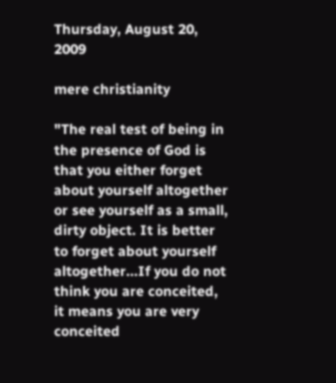Thursday, August 20, 2009

mere christianity

"The real test of being in the presence of God is that you either forget about yourself altogether or see yourself as a small, dirty object. It is better to forget about yourself altogether...If you do not think you are conceited, it means you are very conceited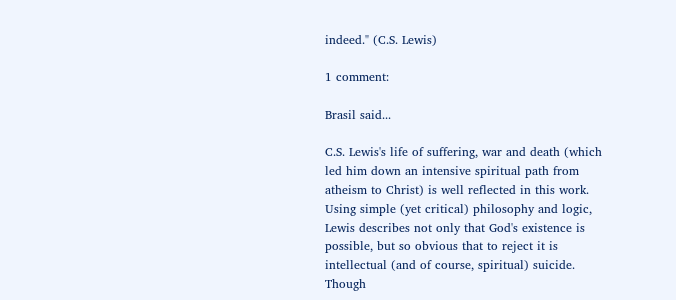indeed." (C.S. Lewis)

1 comment:

Brasil said...

C.S. Lewis's life of suffering, war and death (which led him down an intensive spiritual path from atheism to Christ) is well reflected in this work. Using simple (yet critical) philosophy and logic, Lewis describes not only that God's existence is possible, but so obvious that to reject it is intellectual (and of course, spiritual) suicide. Though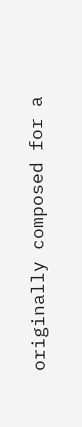originally composed for a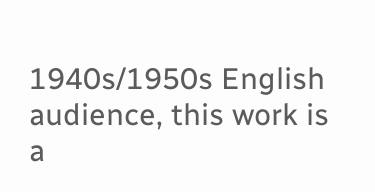1940s/1950s English audience, this work is a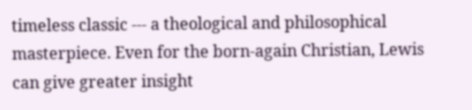timeless classic --- a theological and philosophical masterpiece. Even for the born-again Christian, Lewis can give greater insight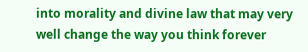into morality and divine law that may very well change the way you think forever